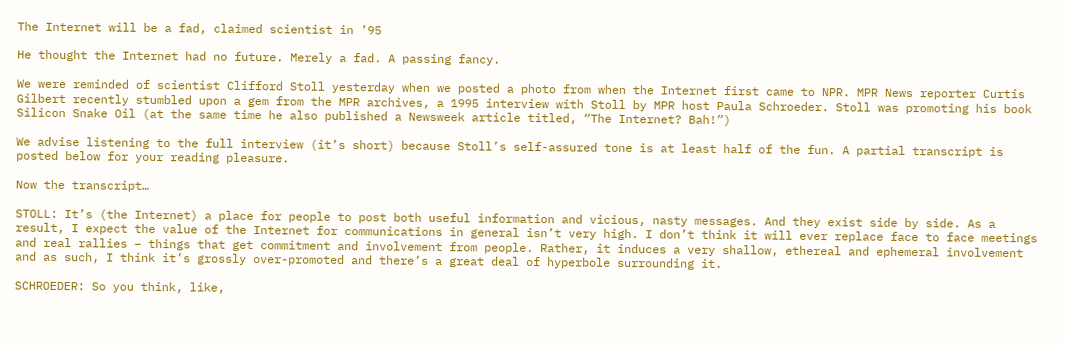The Internet will be a fad, claimed scientist in ’95

He thought the Internet had no future. Merely a fad. A passing fancy.

We were reminded of scientist Clifford Stoll yesterday when we posted a photo from when the Internet first came to NPR. MPR News reporter Curtis Gilbert recently stumbled upon a gem from the MPR archives, a 1995 interview with Stoll by MPR host Paula Schroeder. Stoll was promoting his book Silicon Snake Oil (at the same time he also published a Newsweek article titled, “The Internet? Bah!”)

We advise listening to the full interview (it’s short) because Stoll’s self-assured tone is at least half of the fun. A partial transcript is posted below for your reading pleasure.

Now the transcript…

STOLL: It’s (the Internet) a place for people to post both useful information and vicious, nasty messages. And they exist side by side. As a result, I expect the value of the Internet for communications in general isn’t very high. I don’t think it will ever replace face to face meetings and real rallies – things that get commitment and involvement from people. Rather, it induces a very shallow, ethereal and ephemeral involvement and as such, I think it’s grossly over-promoted and there’s a great deal of hyperbole surrounding it.

SCHROEDER: So you think, like,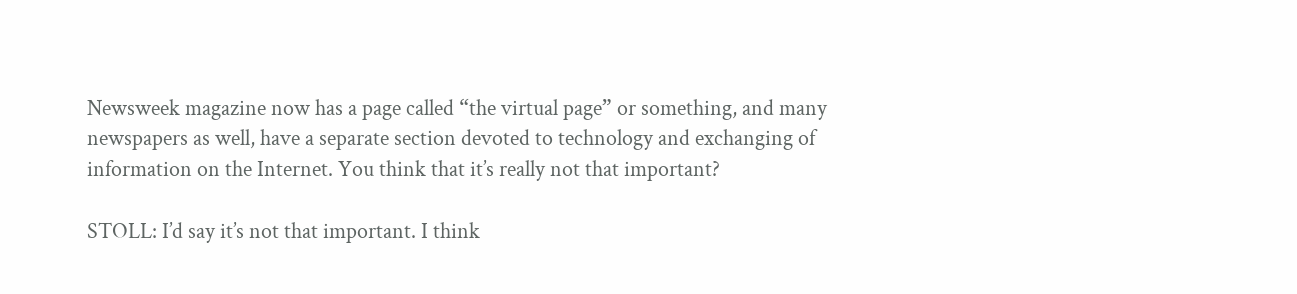Newsweek magazine now has a page called “the virtual page” or something, and many newspapers as well, have a separate section devoted to technology and exchanging of information on the Internet. You think that it’s really not that important?

STOLL: I’d say it’s not that important. I think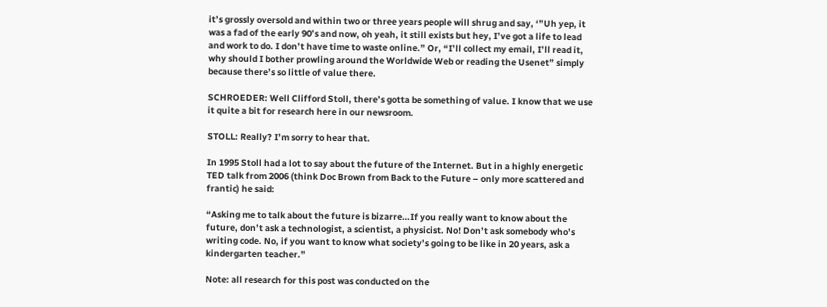it’s grossly oversold and within two or three years people will shrug and say, ‘”Uh yep, it was a fad of the early 90’s and now, oh yeah, it still exists but hey, I’ve got a life to lead and work to do. I don’t have time to waste online.” Or, “I’ll collect my email, I’ll read it, why should I bother prowling around the Worldwide Web or reading the Usenet” simply because there’s so little of value there.

SCHROEDER: Well Clifford Stoll, there’s gotta be something of value. I know that we use it quite a bit for research here in our newsroom.

STOLL: Really? I’m sorry to hear that.

In 1995 Stoll had a lot to say about the future of the Internet. But in a highly energetic TED talk from 2006 (think Doc Brown from Back to the Future – only more scattered and frantic) he said:

“Asking me to talk about the future is bizarre…If you really want to know about the future, don’t ask a technologist, a scientist, a physicist. No! Don’t ask somebody who’s writing code. No, if you want to know what society’s going to be like in 20 years, ask a kindergarten teacher.”

Note: all research for this post was conducted on the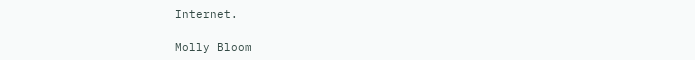Internet.

Molly Bloom